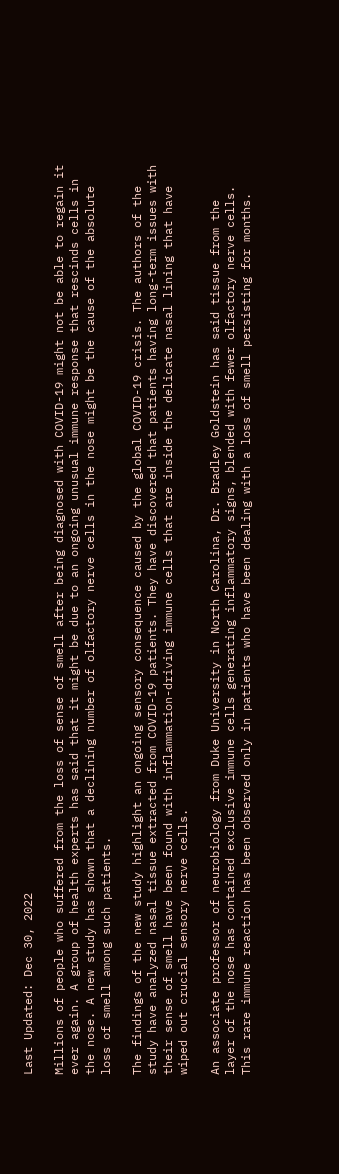Last Updated: Dec 30, 2022

Millions of people who suffered from the loss of sense of smell after being diagnosed with COVID-19 might not be able to regain it ever again. A group of health experts has said that it might be due to an ongoing unusual immune response that rescinds cells in the nose. A new study has shown that a declining number of olfactory nerve cells in the nose might be the cause of the absolute loss of smell among such patients.

The findings of the new study highlight an ongoing sensory consequence caused by the global COVID-19 crisis. The authors of the study have analyzed nasal tissue extracted from COVID-19 patients. They have discovered that patients having long-term issues with their sense of smell have been found with inflammation-driving immune cells that are inside the delicate nasal lining that have wiped out crucial sensory nerve cells.

An associate professor of neurobiology from Duke University in North Carolina, Dr. Bradley Goldstein has said tissue from the layer of the nose has contained exclusive immune cells generating inflammatory signs, blended with fewer olfactory nerve cells. This rare immune reaction has been observed only in patients who have been dealing with a loss of smell persisting for months.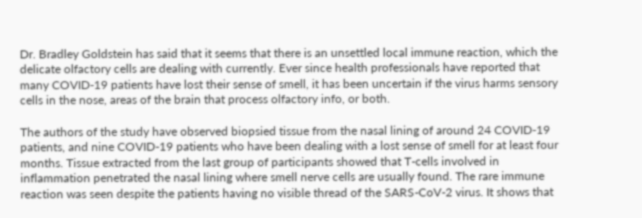Dr. Bradley Goldstein has said that it seems that there is an unsettled local immune reaction, which the delicate olfactory cells are dealing with currently. Ever since health professionals have reported that many COVID-19 patients have lost their sense of smell, it has been uncertain if the virus harms sensory cells in the nose, areas of the brain that process olfactory info, or both.

The authors of the study have observed biopsied tissue from the nasal lining of around 24 COVID-19 patients, and nine COVID-19 patients who have been dealing with a lost sense of smell for at least four months. Tissue extracted from the last group of participants showed that T-cells involved in inflammation penetrated the nasal lining where smell nerve cells are usually found. The rare immune reaction was seen despite the patients having no visible thread of the SARS-CoV-2 virus. It shows that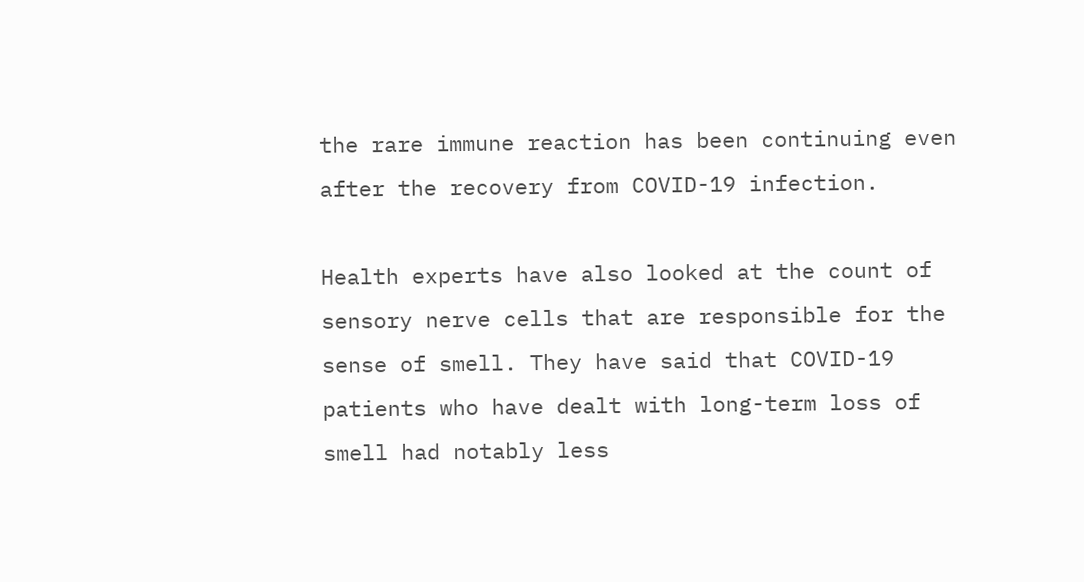the rare immune reaction has been continuing even after the recovery from COVID-19 infection.

Health experts have also looked at the count of sensory nerve cells that are responsible for the sense of smell. They have said that COVID-19 patients who have dealt with long-term loss of smell had notably less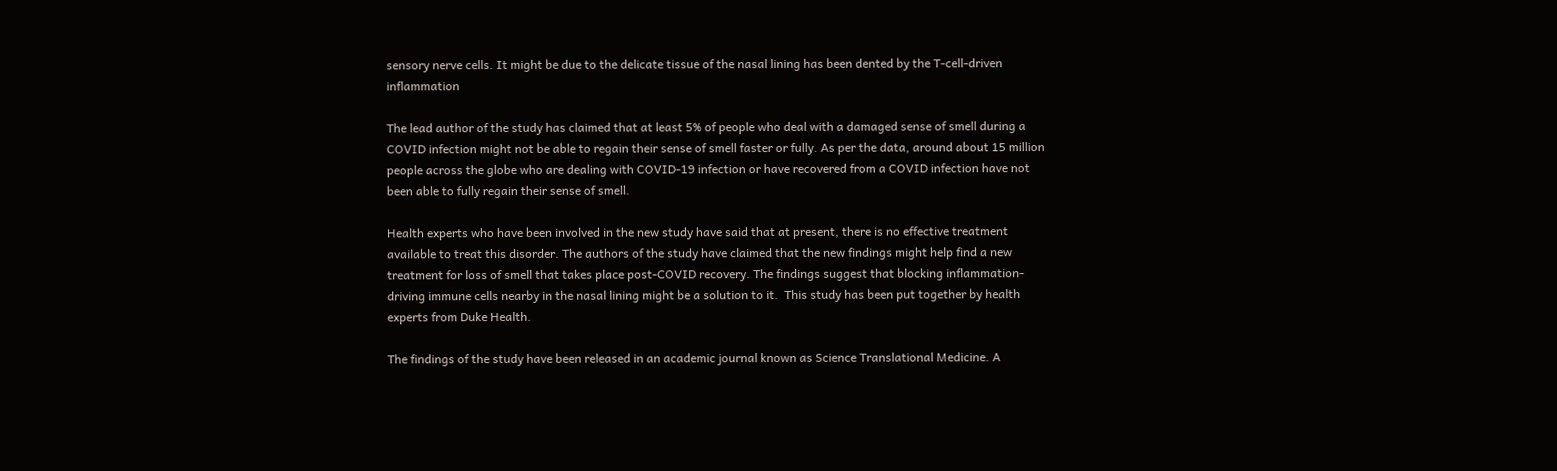sensory nerve cells. It might be due to the delicate tissue of the nasal lining has been dented by the T-cell-driven inflammation

The lead author of the study has claimed that at least 5% of people who deal with a damaged sense of smell during a COVID infection might not be able to regain their sense of smell faster or fully. As per the data, around about 15 million people across the globe who are dealing with COVID-19 infection or have recovered from a COVID infection have not been able to fully regain their sense of smell.

Health experts who have been involved in the new study have said that at present, there is no effective treatment available to treat this disorder. The authors of the study have claimed that the new findings might help find a new treatment for loss of smell that takes place post-COVID recovery. The findings suggest that blocking inflammation-driving immune cells nearby in the nasal lining might be a solution to it.  This study has been put together by health experts from Duke Health.

The findings of the study have been released in an academic journal known as Science Translational Medicine. A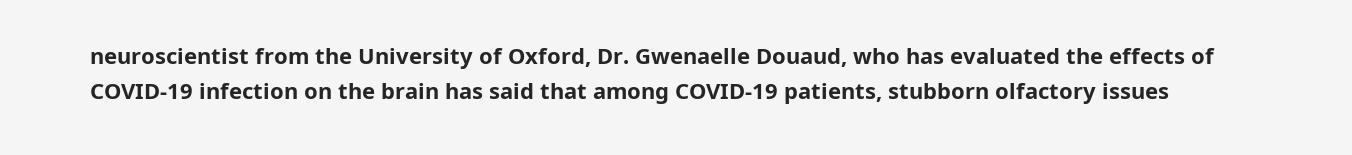neuroscientist from the University of Oxford, Dr. Gwenaelle Douaud, who has evaluated the effects of COVID-19 infection on the brain has said that among COVID-19 patients, stubborn olfactory issues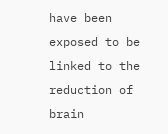have been exposed to be linked to the reduction of brain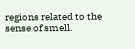regions related to the sense of smell.